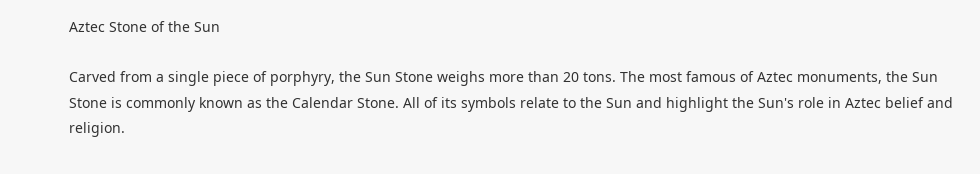Aztec Stone of the Sun

Carved from a single piece of porphyry, the Sun Stone weighs more than 20 tons. The most famous of Aztec monuments, the Sun Stone is commonly known as the Calendar Stone. All of its symbols relate to the Sun and highlight the Sun's role in Aztec belief and religion.